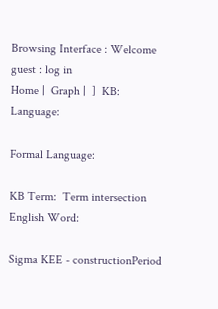Browsing Interface : Welcome guest : log in
Home |  Graph |  ]  KB:  Language:

Formal Language:

KB Term:  Term intersection
English Word:

Sigma KEE - constructionPeriod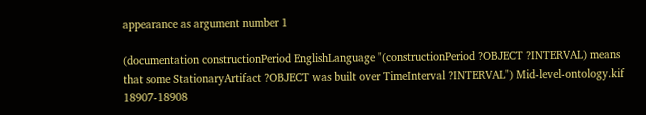appearance as argument number 1

(documentation constructionPeriod EnglishLanguage "(constructionPeriod ?OBJECT ?INTERVAL) means that some StationaryArtifact ?OBJECT was built over TimeInterval ?INTERVAL") Mid-level-ontology.kif 18907-18908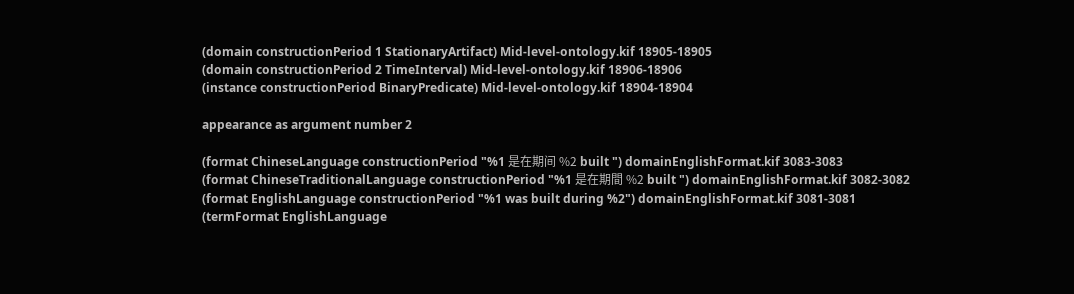(domain constructionPeriod 1 StationaryArtifact) Mid-level-ontology.kif 18905-18905
(domain constructionPeriod 2 TimeInterval) Mid-level-ontology.kif 18906-18906
(instance constructionPeriod BinaryPredicate) Mid-level-ontology.kif 18904-18904

appearance as argument number 2

(format ChineseLanguage constructionPeriod "%1 是在期间 %2 built ") domainEnglishFormat.kif 3083-3083
(format ChineseTraditionalLanguage constructionPeriod "%1 是在期間 %2 built ") domainEnglishFormat.kif 3082-3082
(format EnglishLanguage constructionPeriod "%1 was built during %2") domainEnglishFormat.kif 3081-3081
(termFormat EnglishLanguage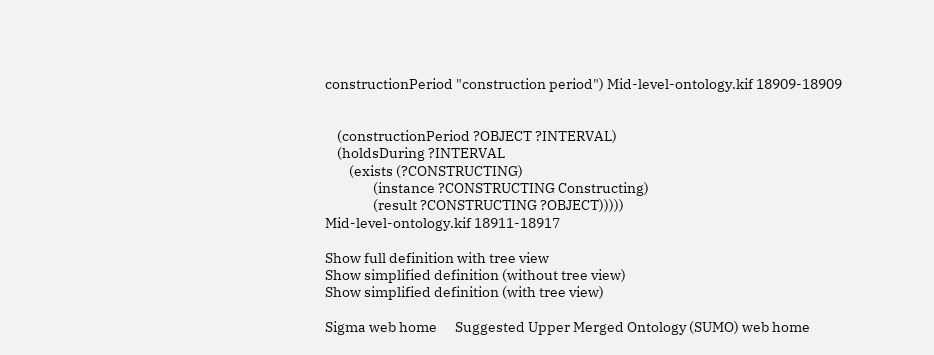constructionPeriod "construction period") Mid-level-ontology.kif 18909-18909


    (constructionPeriod ?OBJECT ?INTERVAL)
    (holdsDuring ?INTERVAL
        (exists (?CONSTRUCTING)
                (instance ?CONSTRUCTING Constructing)
                (result ?CONSTRUCTING ?OBJECT)))))
Mid-level-ontology.kif 18911-18917

Show full definition with tree view
Show simplified definition (without tree view)
Show simplified definition (with tree view)

Sigma web home      Suggested Upper Merged Ontology (SUMO) web home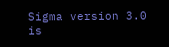Sigma version 3.0 is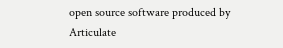open source software produced by Articulate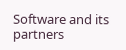Software and its partners